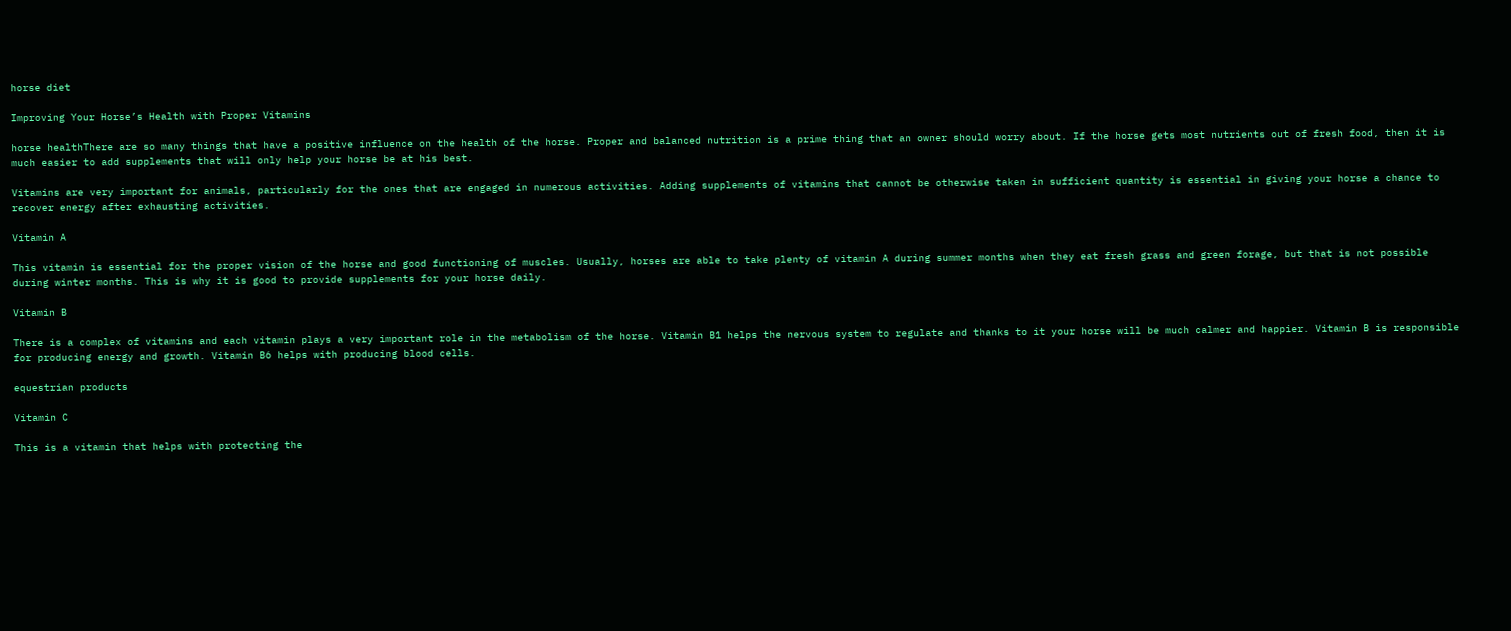horse diet

Improving Your Horse’s Health with Proper Vitamins

horse healthThere are so many things that have a positive influence on the health of the horse. Proper and balanced nutrition is a prime thing that an owner should worry about. If the horse gets most nutrients out of fresh food, then it is much easier to add supplements that will only help your horse be at his best.

Vitamins are very important for animals, particularly for the ones that are engaged in numerous activities. Adding supplements of vitamins that cannot be otherwise taken in sufficient quantity is essential in giving your horse a chance to recover energy after exhausting activities.

Vitamin A

This vitamin is essential for the proper vision of the horse and good functioning of muscles. Usually, horses are able to take plenty of vitamin A during summer months when they eat fresh grass and green forage, but that is not possible during winter months. This is why it is good to provide supplements for your horse daily.

Vitamin B

There is a complex of vitamins and each vitamin plays a very important role in the metabolism of the horse. Vitamin B1 helps the nervous system to regulate and thanks to it your horse will be much calmer and happier. Vitamin B is responsible for producing energy and growth. Vitamin B6 helps with producing blood cells.

equestrian products

Vitamin C

This is a vitamin that helps with protecting the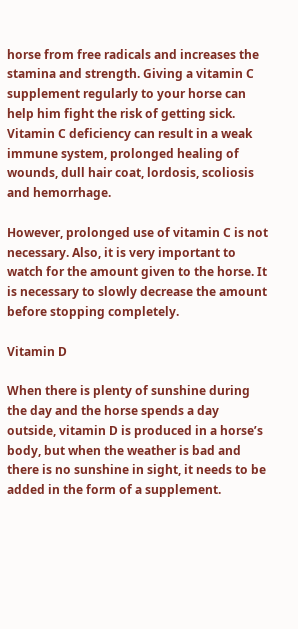horse from free radicals and increases the stamina and strength. Giving a vitamin C supplement regularly to your horse can help him fight the risk of getting sick. Vitamin C deficiency can result in a weak immune system, prolonged healing of wounds, dull hair coat, lordosis, scoliosis and hemorrhage.

However, prolonged use of vitamin C is not necessary. Also, it is very important to watch for the amount given to the horse. It is necessary to slowly decrease the amount before stopping completely.

Vitamin D

When there is plenty of sunshine during the day and the horse spends a day outside, vitamin D is produced in a horse’s body, but when the weather is bad and there is no sunshine in sight, it needs to be added in the form of a supplement.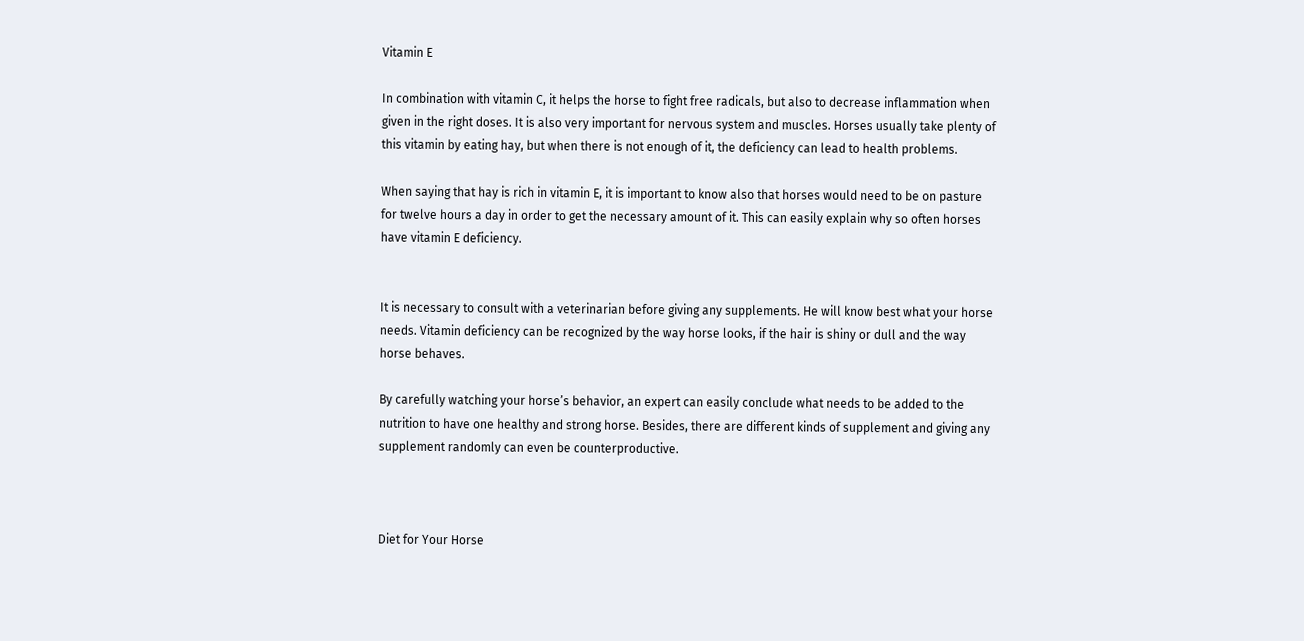Vitamin E

In combination with vitamin C, it helps the horse to fight free radicals, but also to decrease inflammation when given in the right doses. It is also very important for nervous system and muscles. Horses usually take plenty of this vitamin by eating hay, but when there is not enough of it, the deficiency can lead to health problems.

When saying that hay is rich in vitamin E, it is important to know also that horses would need to be on pasture for twelve hours a day in order to get the necessary amount of it. This can easily explain why so often horses have vitamin E deficiency.


It is necessary to consult with a veterinarian before giving any supplements. He will know best what your horse needs. Vitamin deficiency can be recognized by the way horse looks, if the hair is shiny or dull and the way horse behaves.

By carefully watching your horse’s behavior, an expert can easily conclude what needs to be added to the nutrition to have one healthy and strong horse. Besides, there are different kinds of supplement and giving any supplement randomly can even be counterproductive.



Diet for Your Horse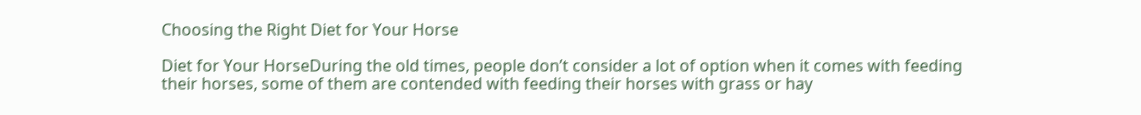Choosing the Right Diet for Your Horse

Diet for Your HorseDuring the old times, people don’t consider a lot of option when it comes with feeding their horses, some of them are contended with feeding their horses with grass or hay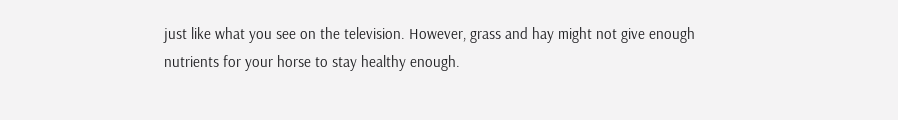just like what you see on the television. However, grass and hay might not give enough nutrients for your horse to stay healthy enough.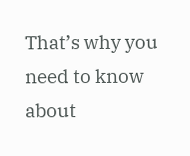That’s why you need to know about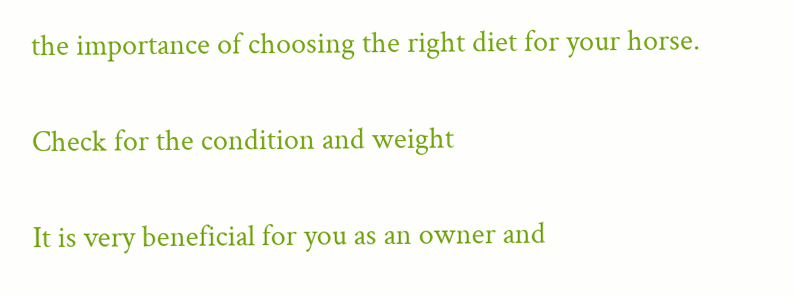the importance of choosing the right diet for your horse.

Check for the condition and weight

It is very beneficial for you as an owner and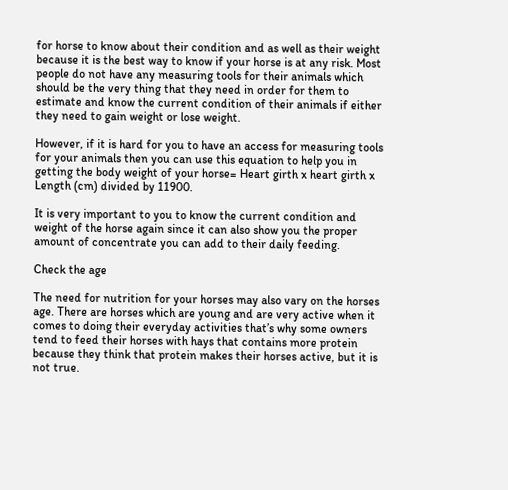for horse to know about their condition and as well as their weight because it is the best way to know if your horse is at any risk. Most people do not have any measuring tools for their animals which should be the very thing that they need in order for them to estimate and know the current condition of their animals if either they need to gain weight or lose weight.

However, if it is hard for you to have an access for measuring tools for your animals then you can use this equation to help you in getting the body weight of your horse= Heart girth x heart girth x Length (cm) divided by 11900.

It is very important to you to know the current condition and weight of the horse again since it can also show you the proper amount of concentrate you can add to their daily feeding.

Check the age

The need for nutrition for your horses may also vary on the horses age. There are horses which are young and are very active when it comes to doing their everyday activities that’s why some owners tend to feed their horses with hays that contains more protein because they think that protein makes their horses active, but it is not true.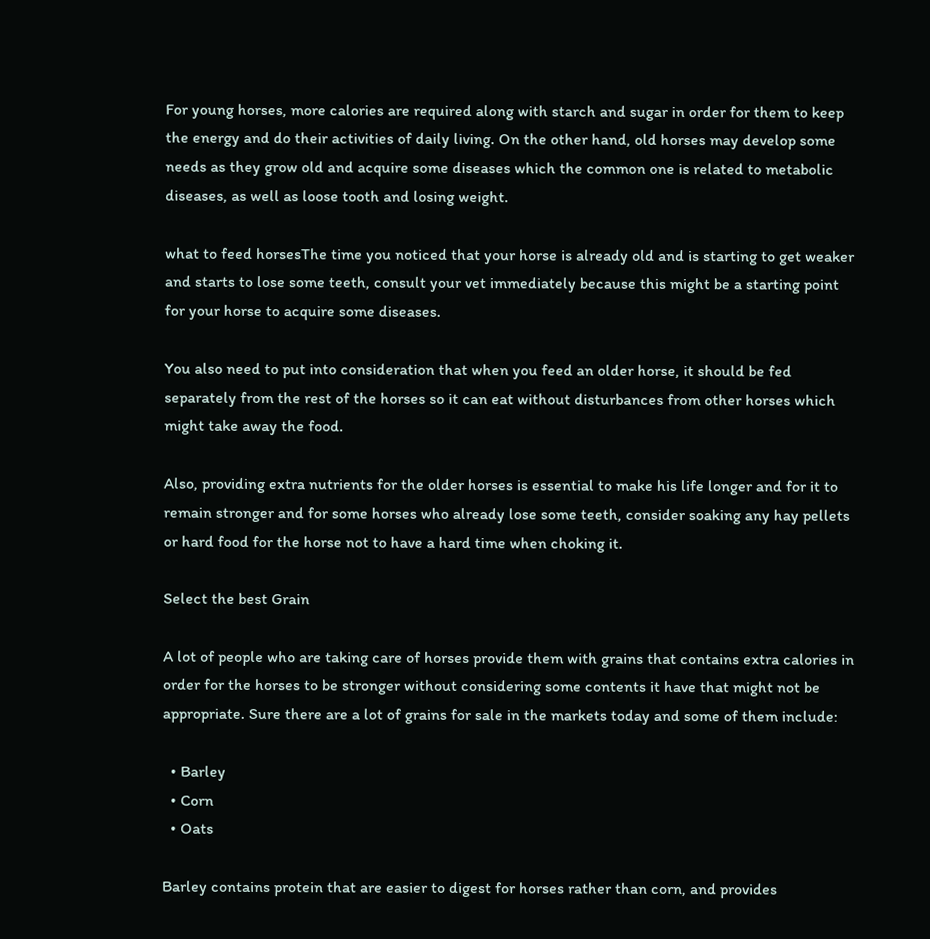For young horses, more calories are required along with starch and sugar in order for them to keep the energy and do their activities of daily living. On the other hand, old horses may develop some needs as they grow old and acquire some diseases which the common one is related to metabolic diseases, as well as loose tooth and losing weight.

what to feed horsesThe time you noticed that your horse is already old and is starting to get weaker and starts to lose some teeth, consult your vet immediately because this might be a starting point for your horse to acquire some diseases.

You also need to put into consideration that when you feed an older horse, it should be fed separately from the rest of the horses so it can eat without disturbances from other horses which might take away the food.

Also, providing extra nutrients for the older horses is essential to make his life longer and for it to remain stronger and for some horses who already lose some teeth, consider soaking any hay pellets or hard food for the horse not to have a hard time when choking it.

Select the best Grain

A lot of people who are taking care of horses provide them with grains that contains extra calories in order for the horses to be stronger without considering some contents it have that might not be appropriate. Sure there are a lot of grains for sale in the markets today and some of them include:

  • Barley
  • Corn
  • Oats

Barley contains protein that are easier to digest for horses rather than corn, and provides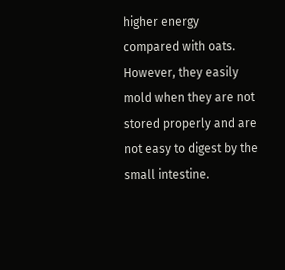higher energy compared with oats. However, they easily mold when they are not stored properly and are not easy to digest by the small intestine.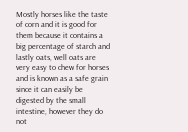Mostly horses like the taste of corn and it is good for them because it contains a big percentage of starch and lastly oats, well oats are very easy to chew for horses and is known as a safe grain since it can easily be digested by the small intestine, however they do not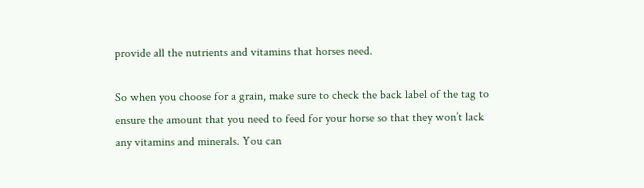provide all the nutrients and vitamins that horses need.

So when you choose for a grain, make sure to check the back label of the tag to ensure the amount that you need to feed for your horse so that they won’t lack any vitamins and minerals. You can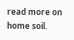read more on home soil.